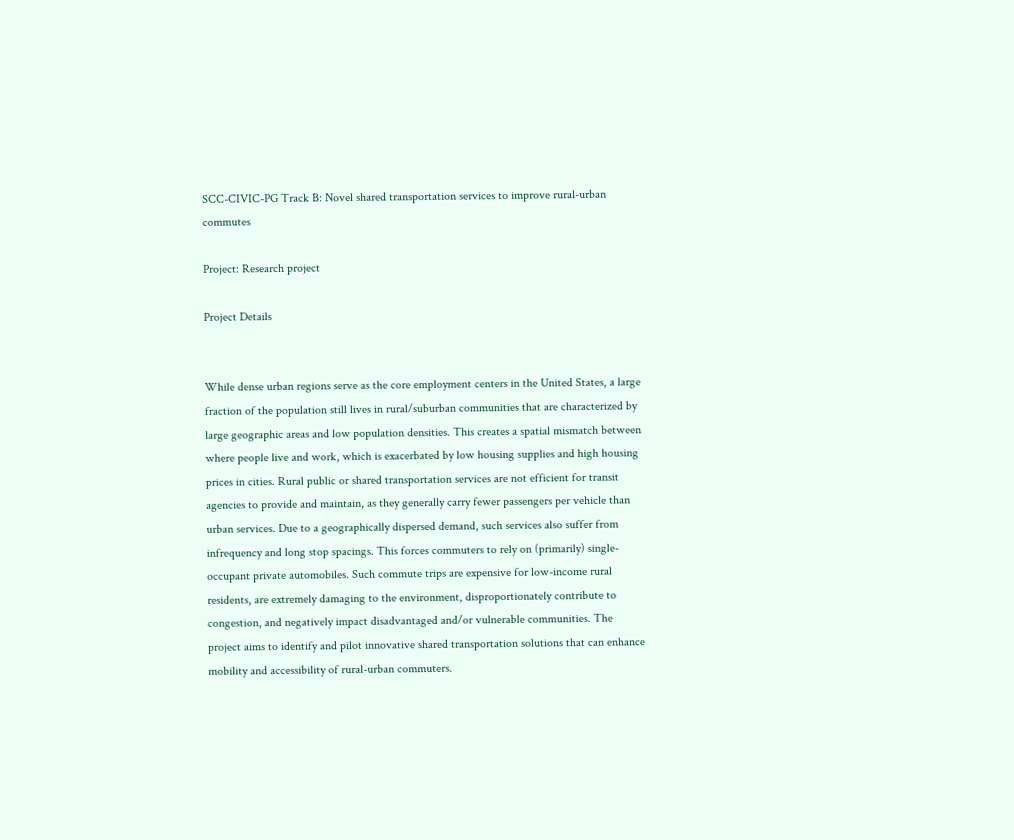SCC-CIVIC-PG Track B: Novel shared transportation services to improve rural-urban commutes

Project: Research project

Project Details


While dense urban regions serve as the core employment centers in the United States, a large fraction of the population still lives in rural/suburban communities that are characterized by large geographic areas and low population densities. This creates a spatial mismatch between where people live and work, which is exacerbated by low housing supplies and high housing prices in cities. Rural public or shared transportation services are not efficient for transit agencies to provide and maintain, as they generally carry fewer passengers per vehicle than urban services. Due to a geographically dispersed demand, such services also suffer from infrequency and long stop spacings. This forces commuters to rely on (primarily) single-occupant private automobiles. Such commute trips are expensive for low-income rural residents, are extremely damaging to the environment, disproportionately contribute to congestion, and negatively impact disadvantaged and/or vulnerable communities. The project aims to identify and pilot innovative shared transportation solutions that can enhance mobility and accessibility of rural-urban commuters.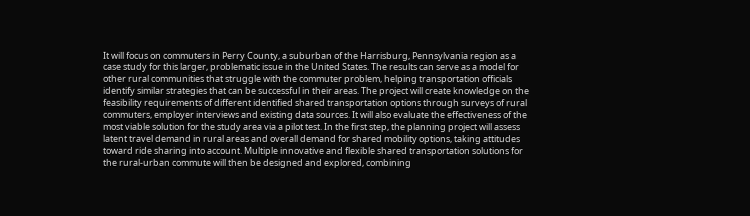It will focus on commuters in Perry County, a suburban of the Harrisburg, Pennsylvania region as a case study for this larger, problematic issue in the United States. The results can serve as a model for other rural communities that struggle with the commuter problem, helping transportation officials identify similar strategies that can be successful in their areas. The project will create knowledge on the feasibility requirements of different identified shared transportation options through surveys of rural commuters, employer interviews and existing data sources. It will also evaluate the effectiveness of the most viable solution for the study area via a pilot test. In the first step, the planning project will assess latent travel demand in rural areas and overall demand for shared mobility options, taking attitudes toward ride sharing into account. Multiple innovative and flexible shared transportation solutions for the rural-urban commute will then be designed and explored, combining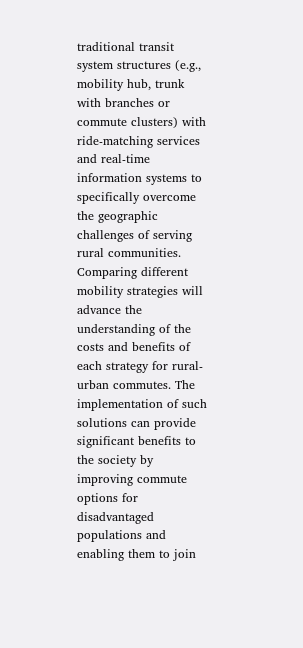traditional transit system structures (e.g., mobility hub, trunk with branches or commute clusters) with ride-matching services and real-time information systems to specifically overcome the geographic challenges of serving rural communities. Comparing different mobility strategies will advance the understanding of the costs and benefits of each strategy for rural-urban commutes. The implementation of such solutions can provide significant benefits to the society by improving commute options for disadvantaged populations and enabling them to join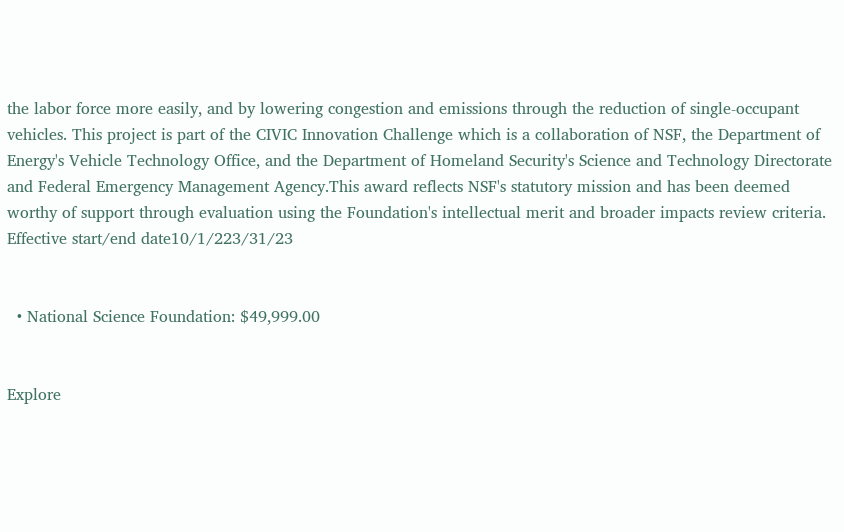the labor force more easily, and by lowering congestion and emissions through the reduction of single-occupant vehicles. This project is part of the CIVIC Innovation Challenge which is a collaboration of NSF, the Department of Energy's Vehicle Technology Office, and the Department of Homeland Security's Science and Technology Directorate and Federal Emergency Management Agency.This award reflects NSF's statutory mission and has been deemed worthy of support through evaluation using the Foundation's intellectual merit and broader impacts review criteria.
Effective start/end date10/1/223/31/23


  • National Science Foundation: $49,999.00


Explore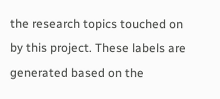the research topics touched on by this project. These labels are generated based on the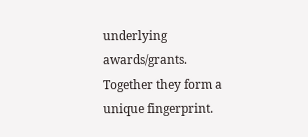underlying awards/grants. Together they form a unique fingerprint.